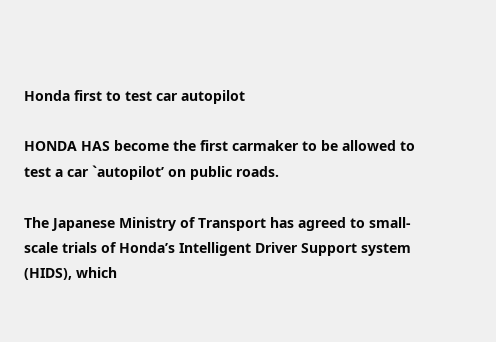Honda first to test car autopilot

HONDA HAS become the first carmaker to be allowed to test a car `autopilot’ on public roads.

The Japanese Ministry of Transport has agreed to small-scale trials of Honda’s Intelligent Driver Support system (HIDS), which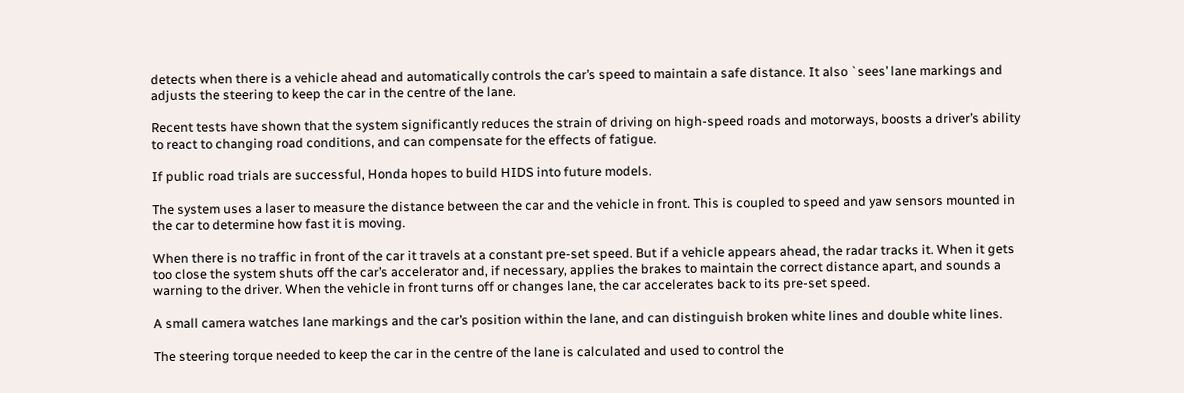detects when there is a vehicle ahead and automatically controls the car’s speed to maintain a safe distance. It also `sees’ lane markings and adjusts the steering to keep the car in the centre of the lane.

Recent tests have shown that the system significantly reduces the strain of driving on high-speed roads and motorways, boosts a driver’s ability to react to changing road conditions, and can compensate for the effects of fatigue.

If public road trials are successful, Honda hopes to build HIDS into future models.

The system uses a laser to measure the distance between the car and the vehicle in front. This is coupled to speed and yaw sensors mounted in the car to determine how fast it is moving.

When there is no traffic in front of the car it travels at a constant pre-set speed. But if a vehicle appears ahead, the radar tracks it. When it gets too close the system shuts off the car’s accelerator and, if necessary, applies the brakes to maintain the correct distance apart, and sounds a warning to the driver. When the vehicle in front turns off or changes lane, the car accelerates back to its pre-set speed.

A small camera watches lane markings and the car’s position within the lane, and can distinguish broken white lines and double white lines.

The steering torque needed to keep the car in the centre of the lane is calculated and used to control the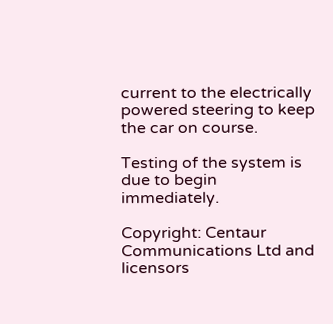current to the electrically powered steering to keep the car on course.

Testing of the system is due to begin immediately.

Copyright: Centaur Communications Ltd and licensors